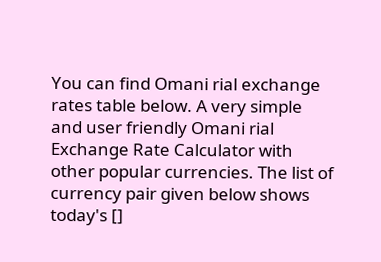You can find Omani rial exchange rates table below. A very simple and user friendly Omani rial Exchange Rate Calculator with other popular currencies. The list of currency pair given below shows today's []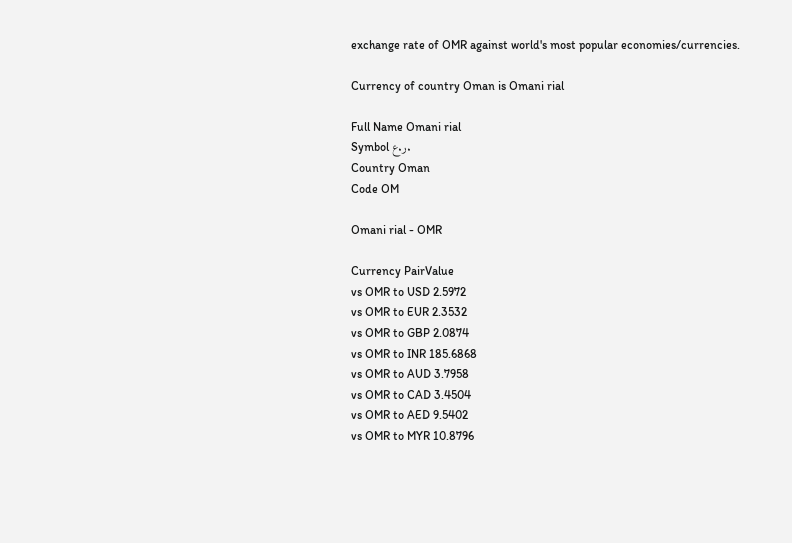exchange rate of OMR against world's most popular economies/currencies.

Currency of country Oman is Omani rial

Full Name Omani rial
Symbol ر.ع.
Country Oman
Code OM

Omani rial - OMR

Currency PairValue
vs OMR to USD 2.5972
vs OMR to EUR 2.3532
vs OMR to GBP 2.0874
vs OMR to INR 185.6868
vs OMR to AUD 3.7958
vs OMR to CAD 3.4504
vs OMR to AED 9.5402
vs OMR to MYR 10.8796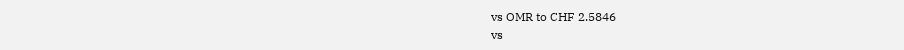vs OMR to CHF 2.5846
vs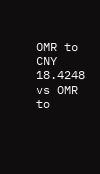OMR to CNY 18.4248
vs OMR to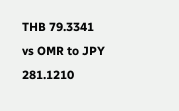THB 79.3341
vs OMR to JPY 281.1210